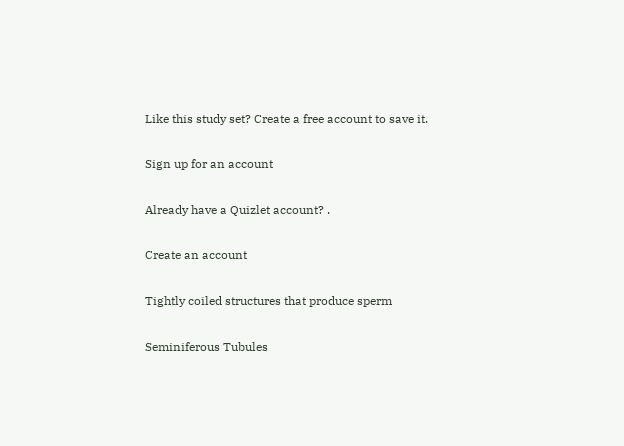Like this study set? Create a free account to save it.

Sign up for an account

Already have a Quizlet account? .

Create an account

Tightly coiled structures that produce sperm

Seminiferous Tubules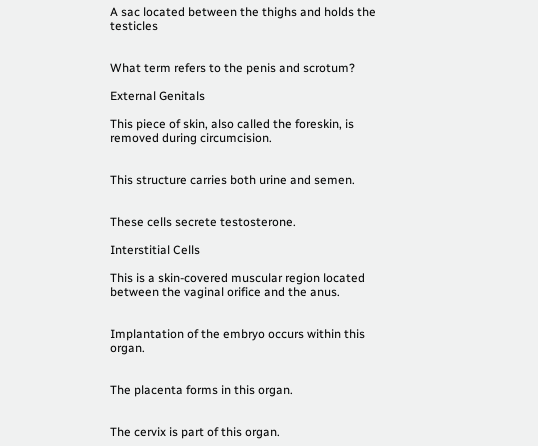A sac located between the thighs and holds the testicles


What term refers to the penis and scrotum?

External Genitals

This piece of skin, also called the foreskin, is removed during circumcision.


This structure carries both urine and semen.


These cells secrete testosterone.

Interstitial Cells

This is a skin-covered muscular region located between the vaginal orifice and the anus.


Implantation of the embryo occurs within this organ.


The placenta forms in this organ.


The cervix is part of this organ.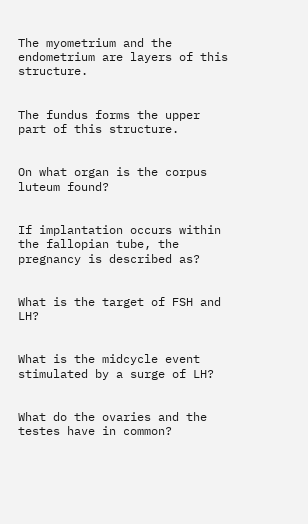The myometrium and the endometrium are layers of this structure.


The fundus forms the upper part of this structure.


On what organ is the corpus luteum found?


If implantation occurs within the fallopian tube, the pregnancy is described as?


What is the target of FSH and LH?


What is the midcycle event stimulated by a surge of LH?


What do the ovaries and the testes have in common?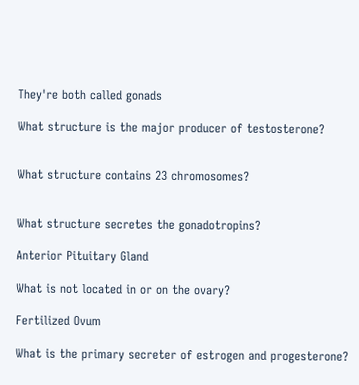They're both called gonads

What structure is the major producer of testosterone?


What structure contains 23 chromosomes?


What structure secretes the gonadotropins?

Anterior Pituitary Gland

What is not located in or on the ovary?

Fertilized Ovum

What is the primary secreter of estrogen and progesterone?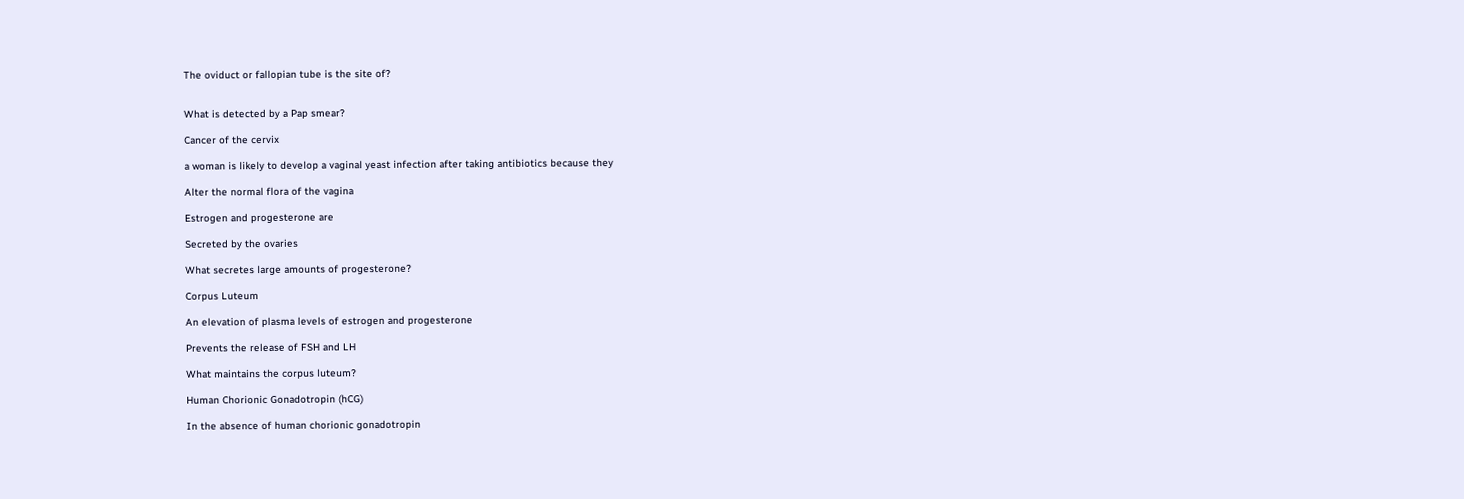The oviduct or fallopian tube is the site of?


What is detected by a Pap smear?

Cancer of the cervix

a woman is likely to develop a vaginal yeast infection after taking antibiotics because they

Alter the normal flora of the vagina

Estrogen and progesterone are

Secreted by the ovaries

What secretes large amounts of progesterone?

Corpus Luteum

An elevation of plasma levels of estrogen and progesterone

Prevents the release of FSH and LH

What maintains the corpus luteum?

Human Chorionic Gonadotropin (hCG)

In the absence of human chorionic gonadotropin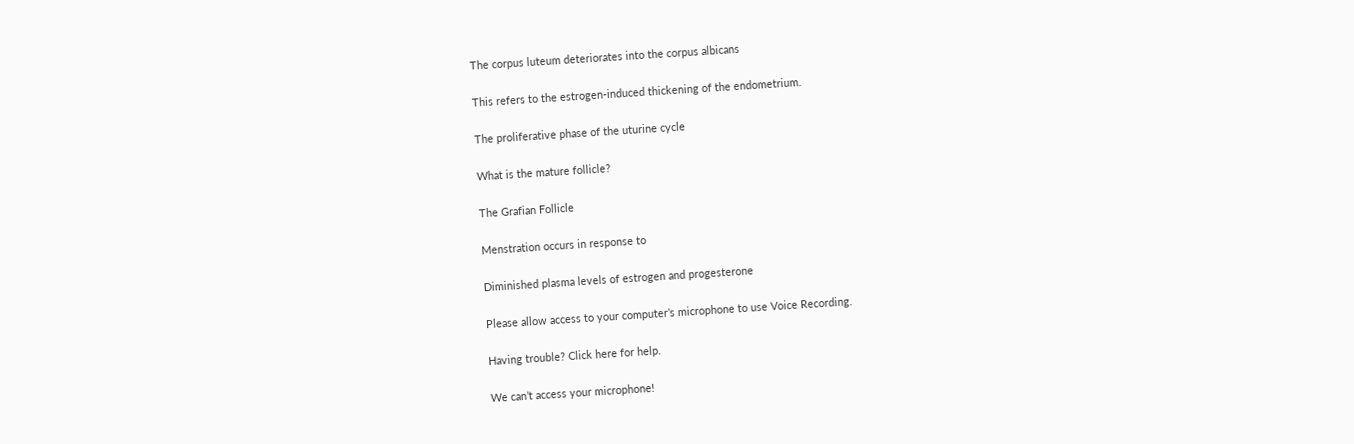The corpus luteum deteriorates into the corpus albicans

This refers to the estrogen-induced thickening of the endometrium.

The proliferative phase of the uturine cycle

What is the mature follicle?

The Grafian Follicle

Menstration occurs in response to

Diminished plasma levels of estrogen and progesterone

Please allow access to your computer’s microphone to use Voice Recording.

Having trouble? Click here for help.

We can’t access your microphone!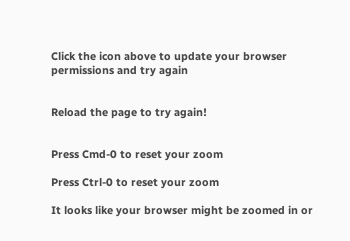Click the icon above to update your browser permissions and try again


Reload the page to try again!


Press Cmd-0 to reset your zoom

Press Ctrl-0 to reset your zoom

It looks like your browser might be zoomed in or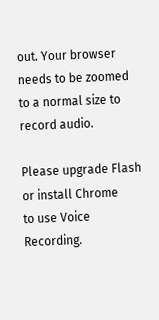out. Your browser needs to be zoomed to a normal size to record audio.

Please upgrade Flash or install Chrome
to use Voice Recording.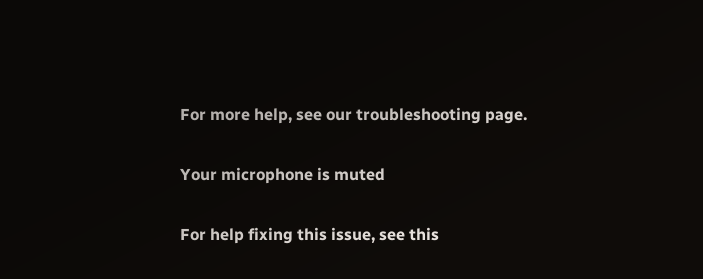For more help, see our troubleshooting page.

Your microphone is muted

For help fixing this issue, see this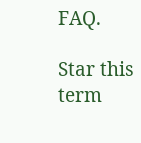FAQ.

Star this term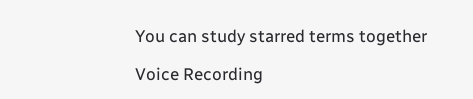You can study starred terms together

Voice Recording